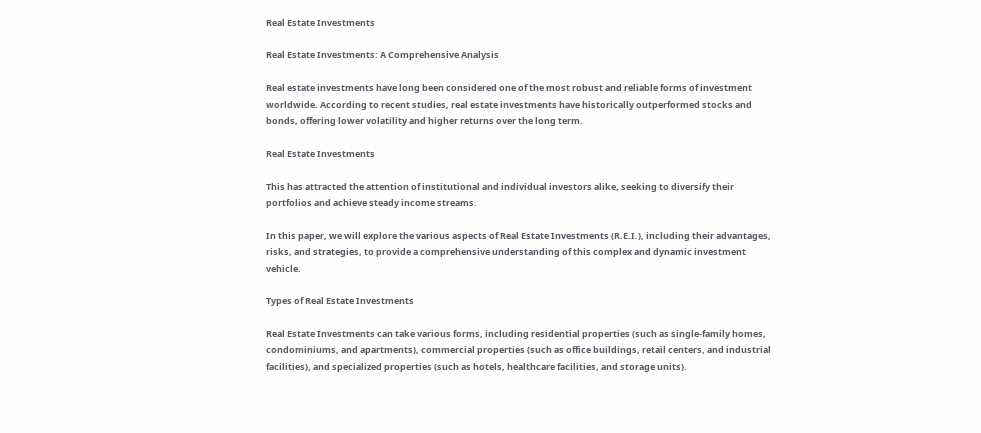Real Estate Investments

Real Estate Investments: A Comprehensive Analysis

Real estate investments have long been considered one of the most robust and reliable forms of investment worldwide. According to recent studies, real estate investments have historically outperformed stocks and bonds, offering lower volatility and higher returns over the long term.

Real Estate Investments

This has attracted the attention of institutional and individual investors alike, seeking to diversify their portfolios and achieve steady income streams.

In this paper, we will explore the various aspects of Real Estate Investments (R.E.I.), including their advantages, risks, and strategies, to provide a comprehensive understanding of this complex and dynamic investment vehicle.

Types of Real Estate Investments

Real Estate Investments can take various forms, including residential properties (such as single-family homes, condominiums, and apartments), commercial properties (such as office buildings, retail centers, and industrial facilities), and specialized properties (such as hotels, healthcare facilities, and storage units).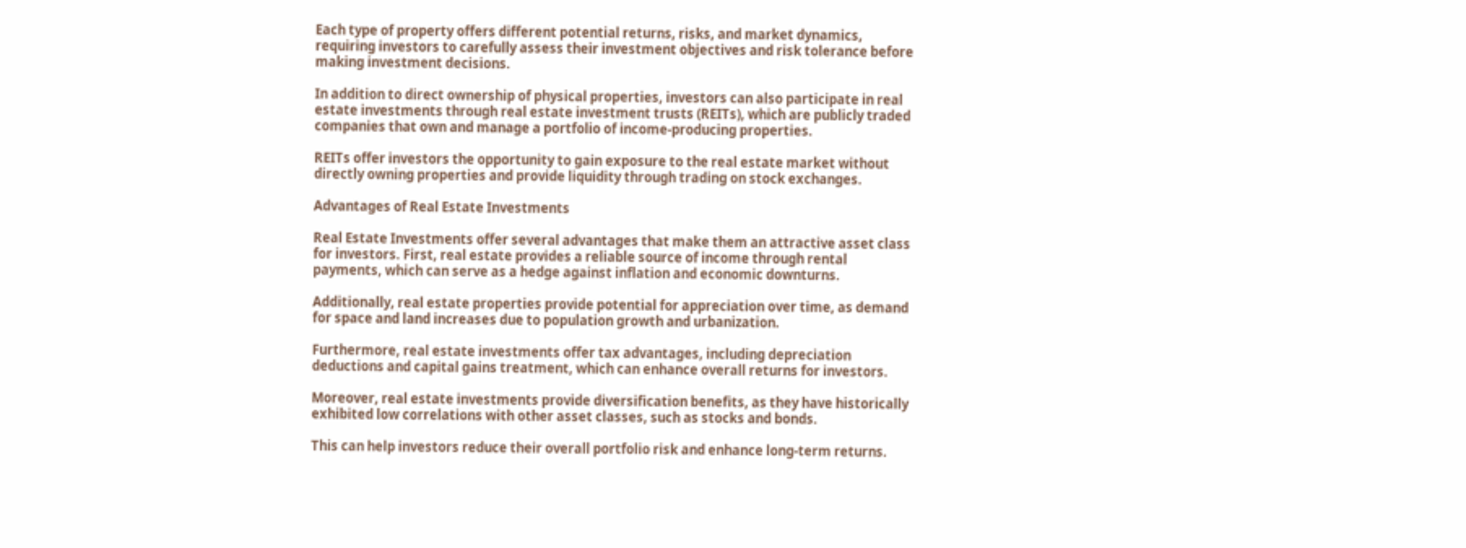Each type of property offers different potential returns, risks, and market dynamics, requiring investors to carefully assess their investment objectives and risk tolerance before making investment decisions.

In addition to direct ownership of physical properties, investors can also participate in real estate investments through real estate investment trusts (REITs), which are publicly traded companies that own and manage a portfolio of income-producing properties.

REITs offer investors the opportunity to gain exposure to the real estate market without directly owning properties and provide liquidity through trading on stock exchanges.

Advantages of Real Estate Investments

Real Estate Investments offer several advantages that make them an attractive asset class for investors. First, real estate provides a reliable source of income through rental payments, which can serve as a hedge against inflation and economic downturns.

Additionally, real estate properties provide potential for appreciation over time, as demand for space and land increases due to population growth and urbanization.

Furthermore, real estate investments offer tax advantages, including depreciation deductions and capital gains treatment, which can enhance overall returns for investors.

Moreover, real estate investments provide diversification benefits, as they have historically exhibited low correlations with other asset classes, such as stocks and bonds.

This can help investors reduce their overall portfolio risk and enhance long-term returns.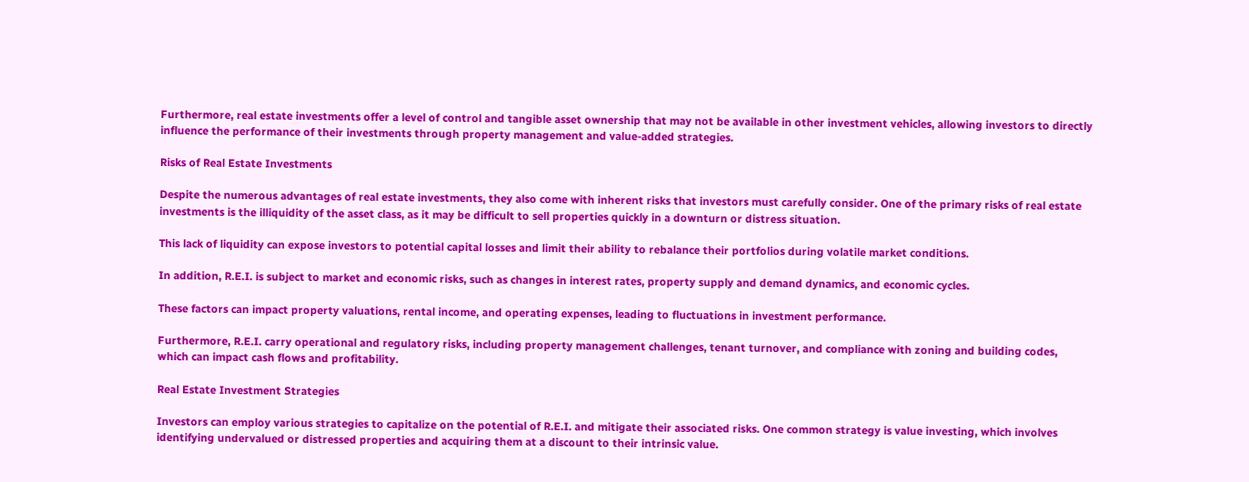Furthermore, real estate investments offer a level of control and tangible asset ownership that may not be available in other investment vehicles, allowing investors to directly influence the performance of their investments through property management and value-added strategies.

Risks of Real Estate Investments

Despite the numerous advantages of real estate investments, they also come with inherent risks that investors must carefully consider. One of the primary risks of real estate investments is the illiquidity of the asset class, as it may be difficult to sell properties quickly in a downturn or distress situation.

This lack of liquidity can expose investors to potential capital losses and limit their ability to rebalance their portfolios during volatile market conditions.

In addition, R.E.I. is subject to market and economic risks, such as changes in interest rates, property supply and demand dynamics, and economic cycles.

These factors can impact property valuations, rental income, and operating expenses, leading to fluctuations in investment performance.

Furthermore, R.E.I. carry operational and regulatory risks, including property management challenges, tenant turnover, and compliance with zoning and building codes, which can impact cash flows and profitability.

Real Estate Investment Strategies

Investors can employ various strategies to capitalize on the potential of R.E.I. and mitigate their associated risks. One common strategy is value investing, which involves identifying undervalued or distressed properties and acquiring them at a discount to their intrinsic value.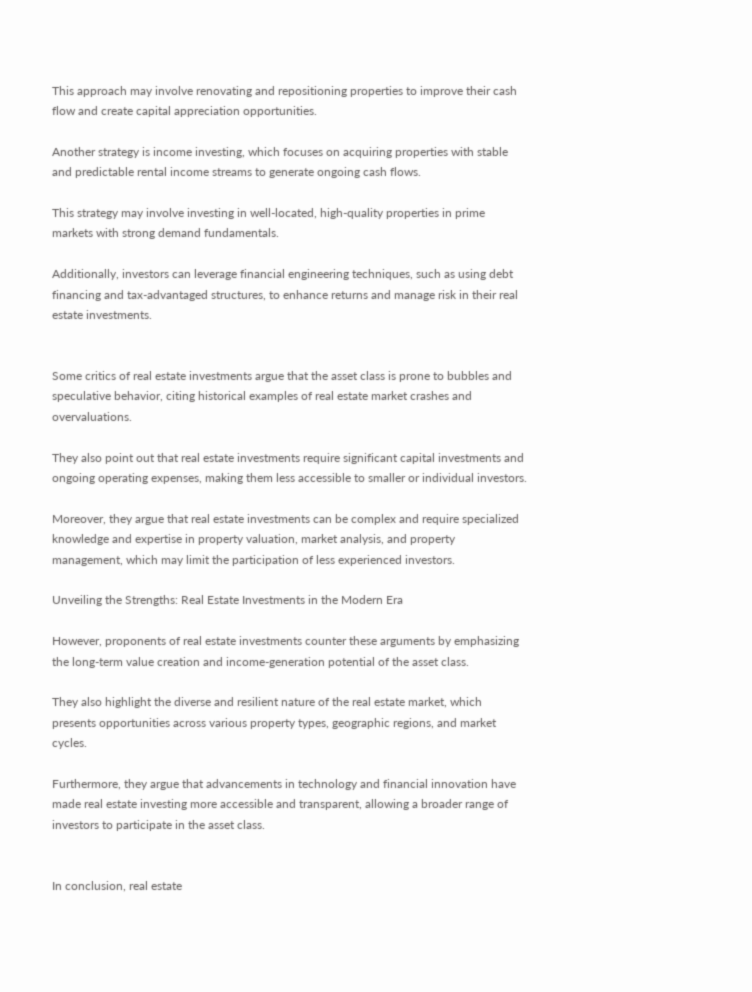This approach may involve renovating and repositioning properties to improve their cash flow and create capital appreciation opportunities.

Another strategy is income investing, which focuses on acquiring properties with stable and predictable rental income streams to generate ongoing cash flows.

This strategy may involve investing in well-located, high-quality properties in prime markets with strong demand fundamentals.

Additionally, investors can leverage financial engineering techniques, such as using debt financing and tax-advantaged structures, to enhance returns and manage risk in their real estate investments.


Some critics of real estate investments argue that the asset class is prone to bubbles and speculative behavior, citing historical examples of real estate market crashes and overvaluations.

They also point out that real estate investments require significant capital investments and ongoing operating expenses, making them less accessible to smaller or individual investors.

Moreover, they argue that real estate investments can be complex and require specialized knowledge and expertise in property valuation, market analysis, and property management, which may limit the participation of less experienced investors.

Unveiling the Strengths: Real Estate Investments in the Modern Era

However, proponents of real estate investments counter these arguments by emphasizing the long-term value creation and income-generation potential of the asset class.

They also highlight the diverse and resilient nature of the real estate market, which presents opportunities across various property types, geographic regions, and market cycles.

Furthermore, they argue that advancements in technology and financial innovation have made real estate investing more accessible and transparent, allowing a broader range of investors to participate in the asset class.


In conclusion, real estate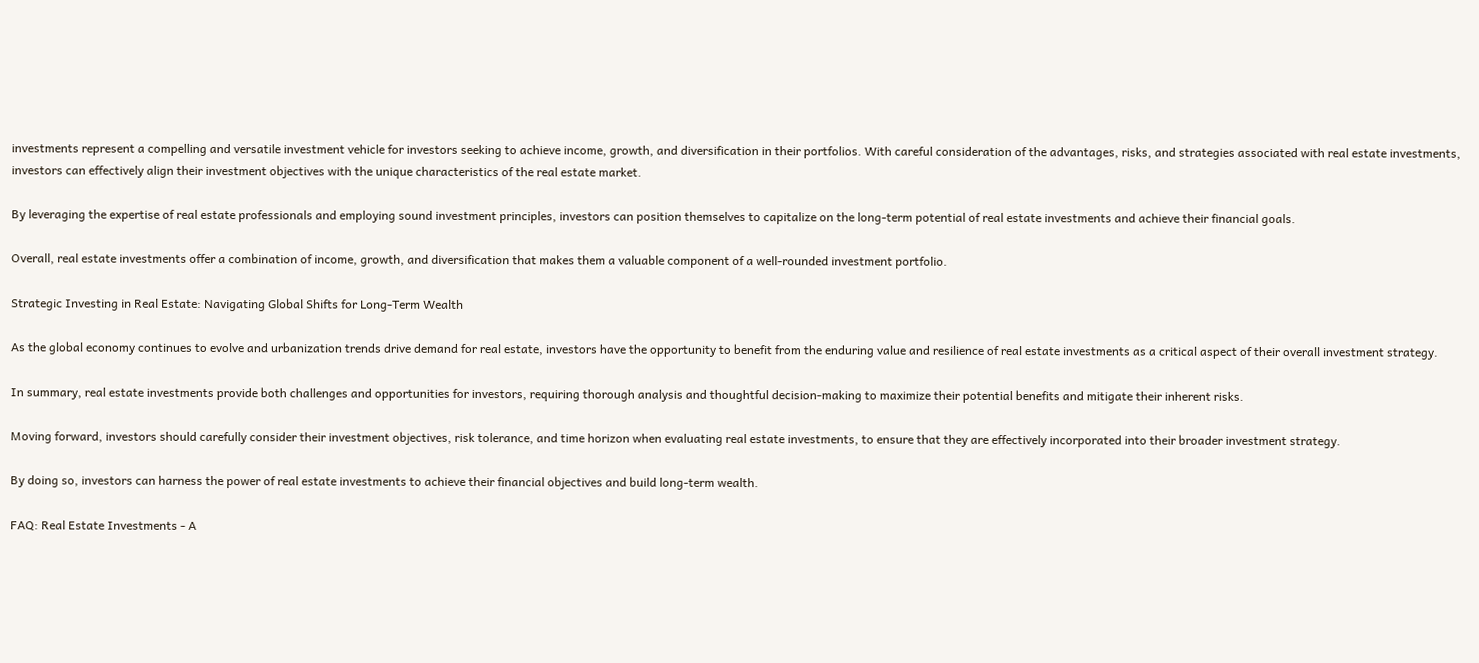investments represent a compelling and versatile investment vehicle for investors seeking to achieve income, growth, and diversification in their portfolios. With careful consideration of the advantages, risks, and strategies associated with real estate investments, investors can effectively align their investment objectives with the unique characteristics of the real estate market.

By leveraging the expertise of real estate professionals and employing sound investment principles, investors can position themselves to capitalize on the long-term potential of real estate investments and achieve their financial goals.

Overall, real estate investments offer a combination of income, growth, and diversification that makes them a valuable component of a well-rounded investment portfolio.

Strategic Investing in Real Estate: Navigating Global Shifts for Long-Term Wealth

As the global economy continues to evolve and urbanization trends drive demand for real estate, investors have the opportunity to benefit from the enduring value and resilience of real estate investments as a critical aspect of their overall investment strategy.

In summary, real estate investments provide both challenges and opportunities for investors, requiring thorough analysis and thoughtful decision-making to maximize their potential benefits and mitigate their inherent risks.

Moving forward, investors should carefully consider their investment objectives, risk tolerance, and time horizon when evaluating real estate investments, to ensure that they are effectively incorporated into their broader investment strategy.

By doing so, investors can harness the power of real estate investments to achieve their financial objectives and build long-term wealth.

FAQ: Real Estate Investments - A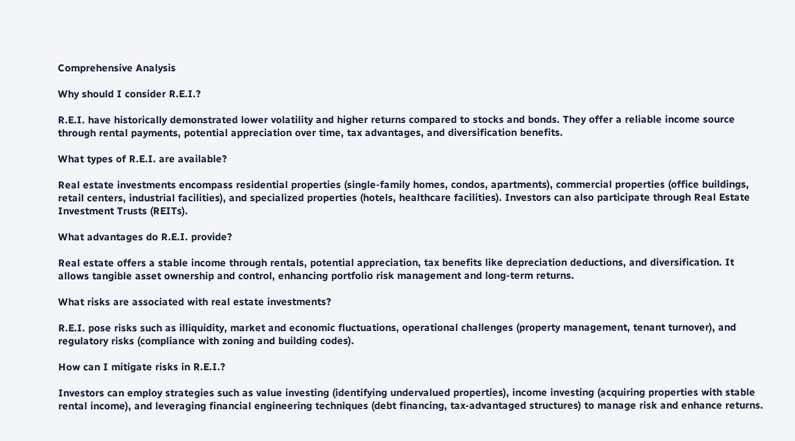Comprehensive Analysis

Why should I consider R.E.I.?

R.E.I. have historically demonstrated lower volatility and higher returns compared to stocks and bonds. They offer a reliable income source through rental payments, potential appreciation over time, tax advantages, and diversification benefits.

What types of R.E.I. are available?

Real estate investments encompass residential properties (single-family homes, condos, apartments), commercial properties (office buildings, retail centers, industrial facilities), and specialized properties (hotels, healthcare facilities). Investors can also participate through Real Estate Investment Trusts (REITs).

What advantages do R.E.I. provide?

Real estate offers a stable income through rentals, potential appreciation, tax benefits like depreciation deductions, and diversification. It allows tangible asset ownership and control, enhancing portfolio risk management and long-term returns.

What risks are associated with real estate investments?

R.E.I. pose risks such as illiquidity, market and economic fluctuations, operational challenges (property management, tenant turnover), and regulatory risks (compliance with zoning and building codes).

How can I mitigate risks in R.E.I.?

Investors can employ strategies such as value investing (identifying undervalued properties), income investing (acquiring properties with stable rental income), and leveraging financial engineering techniques (debt financing, tax-advantaged structures) to manage risk and enhance returns.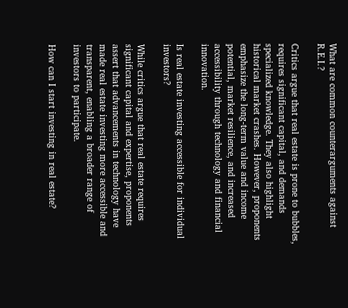What are common counterarguments against R.E.I.?

Critics argue that real estate is prone to bubbles, requires significant capital, and demands specialized knowledge. They also highlight historical market crashes. However, proponents emphasize the long-term value and income potential, market resilience, and increased accessibility through technology and financial innovation.

Is real estate investing accessible for individual investors?

While critics argue that real estate requires significant capital and expertise, proponents assert that advancements in technology have made real estate investing more accessible and transparent, enabling a broader range of investors to participate.

How can I start investing in real estate?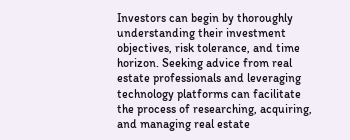Investors can begin by thoroughly understanding their investment objectives, risk tolerance, and time horizon. Seeking advice from real estate professionals and leveraging technology platforms can facilitate the process of researching, acquiring, and managing real estate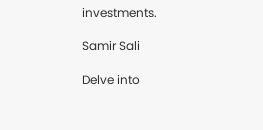investments.

Samir Sali

Delve into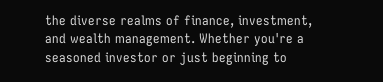the diverse realms of finance, investment, and wealth management. Whether you're a seasoned investor or just beginning to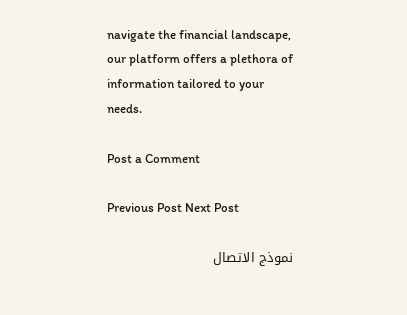navigate the financial landscape, our platform offers a plethora of information tailored to your needs.

Post a Comment

Previous Post Next Post

نموذج الاتصال